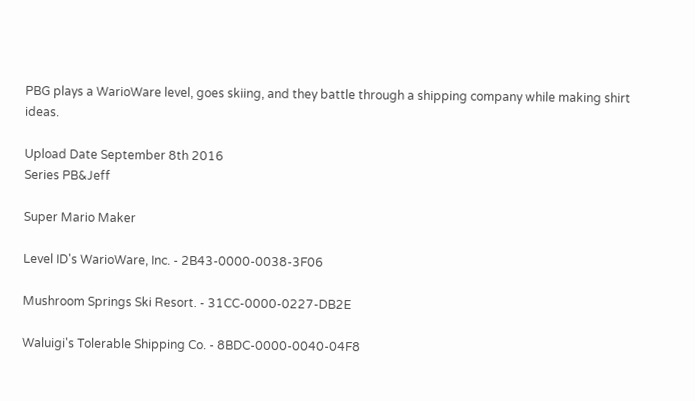PBG plays a WarioWare level, goes skiing, and they battle through a shipping company while making shirt ideas.

Upload Date September 8th 2016
Series PB&Jeff

Super Mario Maker

Level ID's WarioWare, Inc. - 2B43-0000-0038-3F06

Mushroom Springs Ski Resort. - 31CC-0000-0227-DB2E

Waluigi's Tolerable Shipping Co. - 8BDC-0000-0040-04F8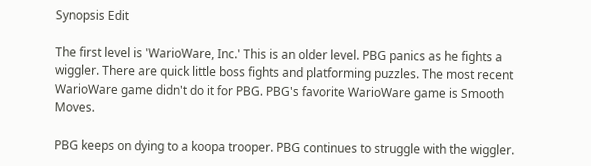Synopsis Edit

The first level is 'WarioWare, Inc.' This is an older level. PBG panics as he fights a wiggler. There are quick little boss fights and platforming puzzles. The most recent WarioWare game didn't do it for PBG. PBG's favorite WarioWare game is Smooth Moves.

PBG keeps on dying to a koopa trooper. PBG continues to struggle with the wiggler.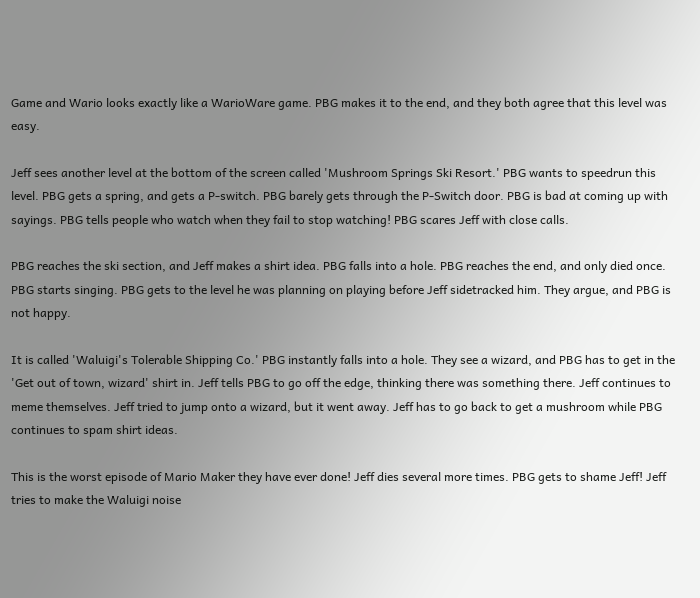Game and Wario looks exactly like a WarioWare game. PBG makes it to the end, and they both agree that this level was easy.

Jeff sees another level at the bottom of the screen called 'Mushroom Springs Ski Resort.' PBG wants to speedrun this level. PBG gets a spring, and gets a P-switch. PBG barely gets through the P-Switch door. PBG is bad at coming up with sayings. PBG tells people who watch when they fail to stop watching! PBG scares Jeff with close calls.

PBG reaches the ski section, and Jeff makes a shirt idea. PBG falls into a hole. PBG reaches the end, and only died once. PBG starts singing. PBG gets to the level he was planning on playing before Jeff sidetracked him. They argue, and PBG is not happy.

It is called 'Waluigi's Tolerable Shipping Co.' PBG instantly falls into a hole. They see a wizard, and PBG has to get in the 'Get out of town, wizard' shirt in. Jeff tells PBG to go off the edge, thinking there was something there. Jeff continues to meme themselves. Jeff tried to jump onto a wizard, but it went away. Jeff has to go back to get a mushroom while PBG continues to spam shirt ideas.

This is the worst episode of Mario Maker they have ever done! Jeff dies several more times. PBG gets to shame Jeff! Jeff tries to make the Waluigi noise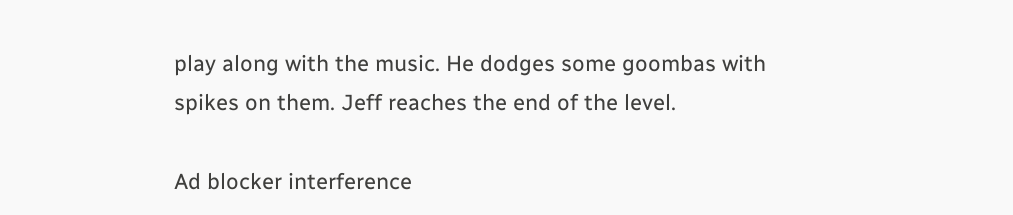play along with the music. He dodges some goombas with spikes on them. Jeff reaches the end of the level.

Ad blocker interference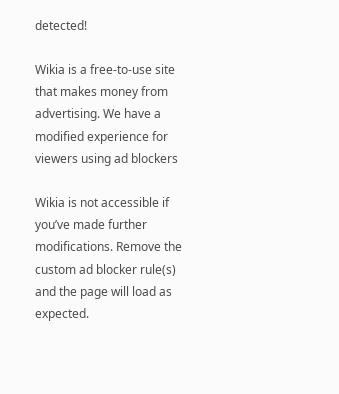detected!

Wikia is a free-to-use site that makes money from advertising. We have a modified experience for viewers using ad blockers

Wikia is not accessible if you’ve made further modifications. Remove the custom ad blocker rule(s) and the page will load as expected.